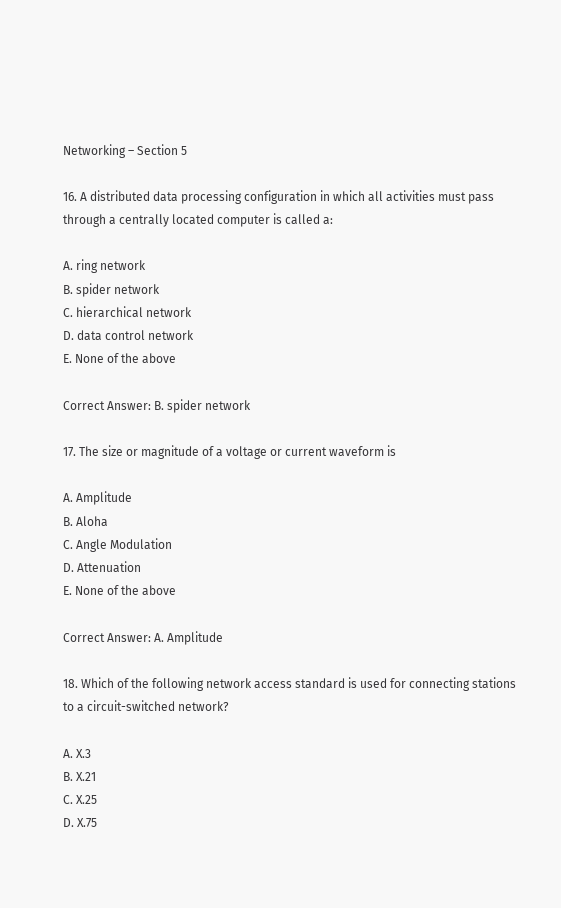Networking – Section 5

16. A distributed data processing configuration in which all activities must pass through a centrally located computer is called a:

A. ring network
B. spider network
C. hierarchical network
D. data control network
E. None of the above

Correct Answer: B. spider network

17. The size or magnitude of a voltage or current waveform is

A. Amplitude
B. Aloha
C. Angle Modulation
D. Attenuation
E. None of the above

Correct Answer: A. Amplitude

18. Which of the following network access standard is used for connecting stations to a circuit-switched network?

A. X.3
B. X.21
C. X.25
D. X.75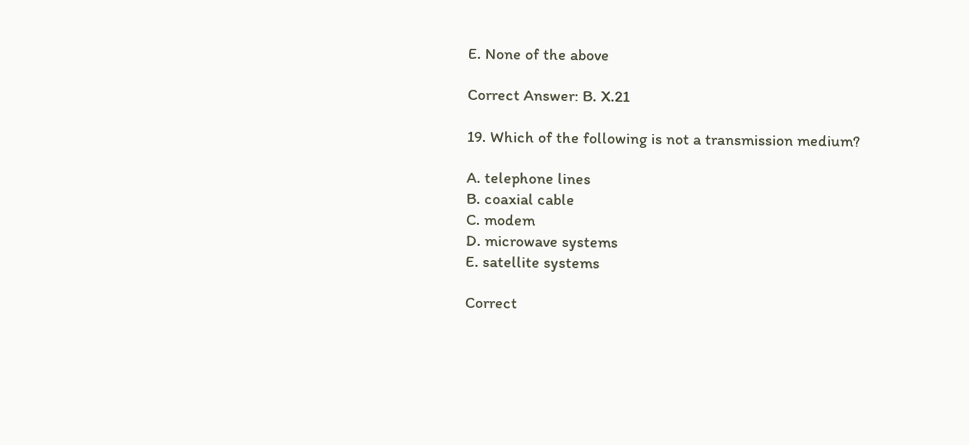E. None of the above

Correct Answer: B. X.21

19. Which of the following is not a transmission medium?

A. telephone lines
B. coaxial cable
C. modem
D. microwave systems
E. satellite systems

Correct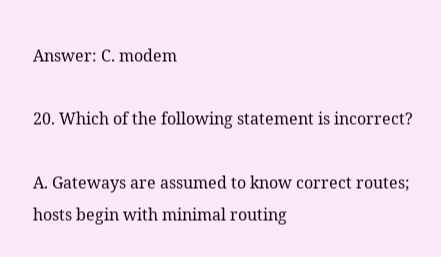Answer: C. modem

20. Which of the following statement is incorrect?

A. Gateways are assumed to know correct routes; hosts begin with minimal routing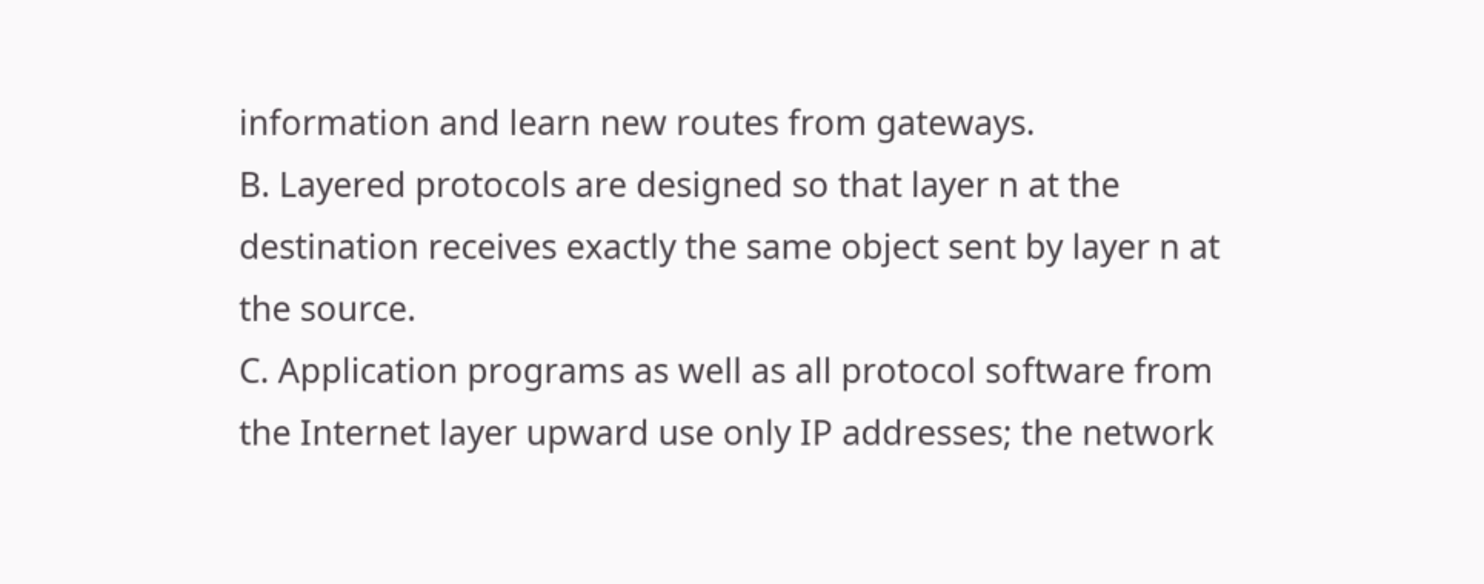information and learn new routes from gateways.
B. Layered protocols are designed so that layer n at the destination receives exactly the same object sent by layer n at the source.
C. Application programs as well as all protocol software from the Internet layer upward use only IP addresses; the network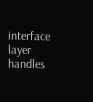interface layer handles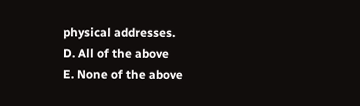physical addresses.
D. All of the above
E. None of the above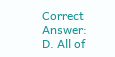Correct Answer: D. All of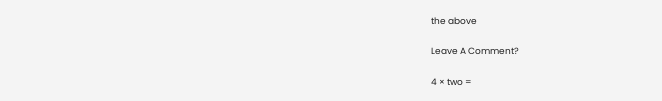the above

Leave A Comment?

4 × two =